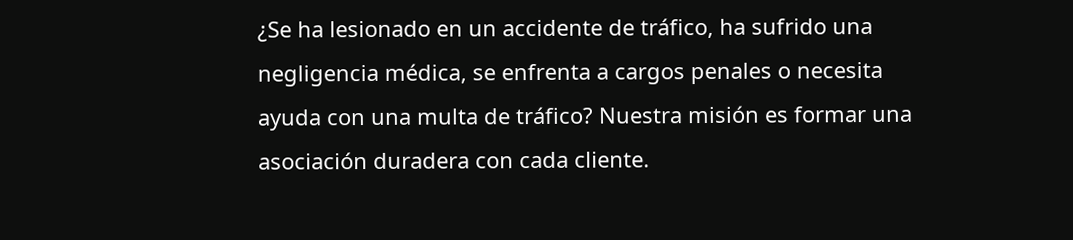¿Se ha lesionado en un accidente de tráfico, ha sufrido una negligencia médica, se enfrenta a cargos penales o necesita ayuda con una multa de tráfico? Nuestra misión es formar una asociación duradera con cada cliente.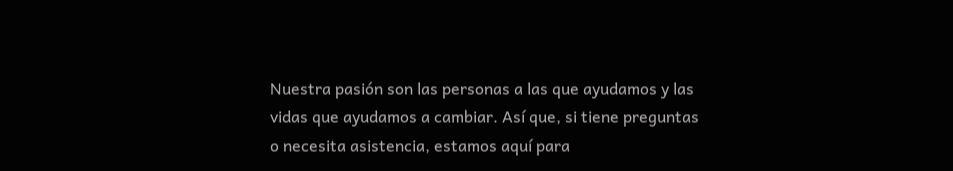Nuestra pasión son las personas a las que ayudamos y las vidas que ayudamos a cambiar. Así que, si tiene preguntas o necesita asistencia, estamos aquí para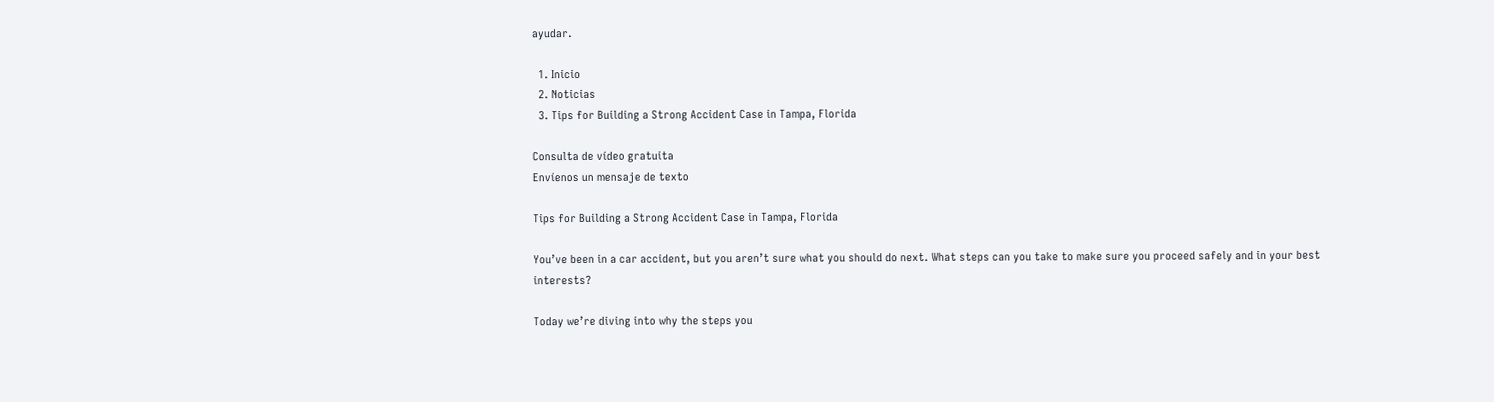ayudar.

  1. Inicio
  2. Noticias
  3. Tips for Building a Strong Accident Case in Tampa, Florida

Consulta de vídeo gratuita
Envíenos un mensaje de texto

Tips for Building a Strong Accident Case in Tampa, Florida

You’ve been in a car accident, but you aren’t sure what you should do next. What steps can you take to make sure you proceed safely and in your best interests?

Today we’re diving into why the steps you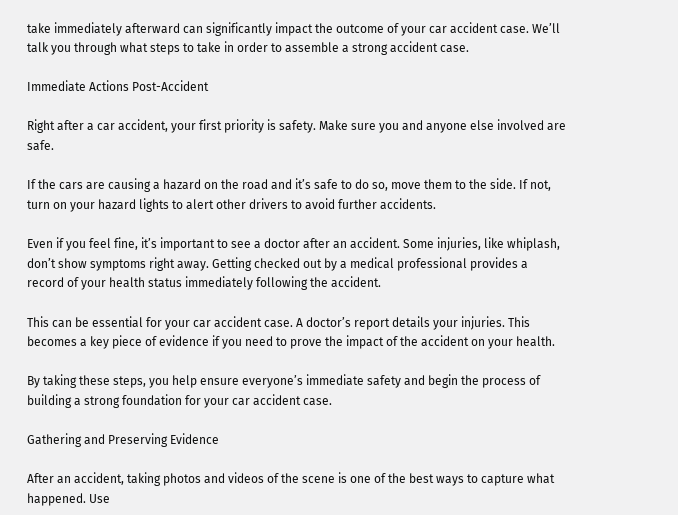take immediately afterward can significantly impact the outcome of your car accident case. We’ll talk you through what steps to take in order to assemble a strong accident case.

Immediate Actions Post-Accident

Right after a car accident, your first priority is safety. Make sure you and anyone else involved are safe.

If the cars are causing a hazard on the road and it’s safe to do so, move them to the side. If not, turn on your hazard lights to alert other drivers to avoid further accidents.

Even if you feel fine, it’s important to see a doctor after an accident. Some injuries, like whiplash, don’t show symptoms right away. Getting checked out by a medical professional provides a record of your health status immediately following the accident.

This can be essential for your car accident case. A doctor’s report details your injuries. This becomes a key piece of evidence if you need to prove the impact of the accident on your health.

By taking these steps, you help ensure everyone’s immediate safety and begin the process of building a strong foundation for your car accident case.

Gathering and Preserving Evidence

After an accident, taking photos and videos of the scene is one of the best ways to capture what happened. Use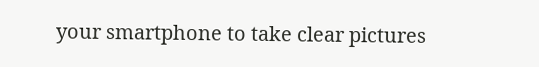your smartphone to take clear pictures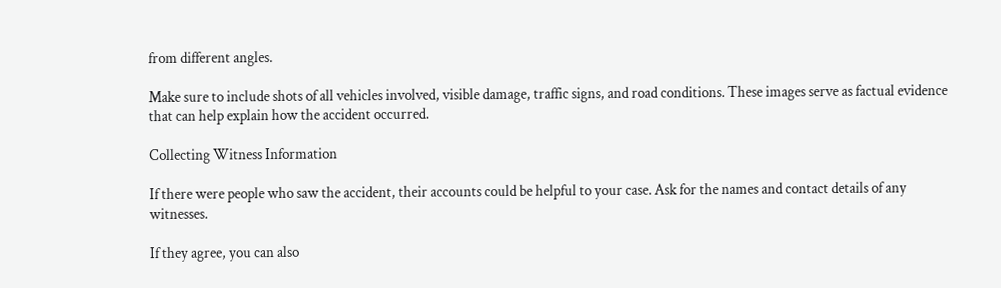from different angles.

Make sure to include shots of all vehicles involved, visible damage, traffic signs, and road conditions. These images serve as factual evidence that can help explain how the accident occurred.

Collecting Witness Information

If there were people who saw the accident, their accounts could be helpful to your case. Ask for the names and contact details of any witnesses.

If they agree, you can also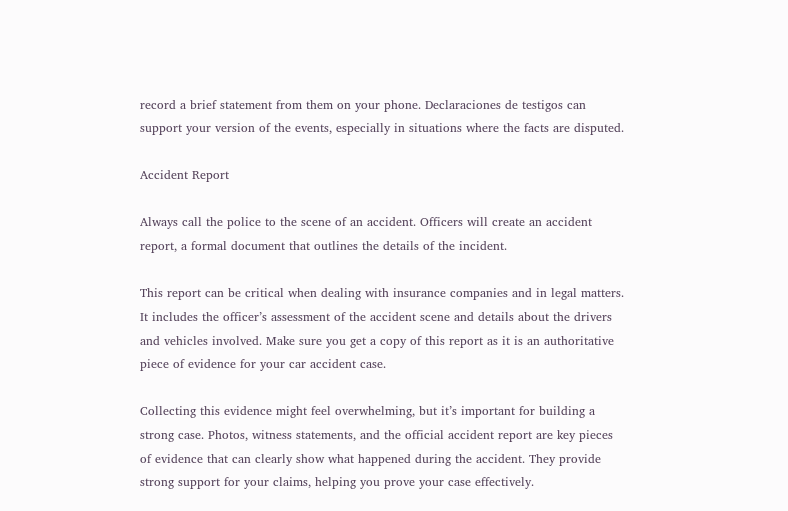record a brief statement from them on your phone. Declaraciones de testigos can support your version of the events, especially in situations where the facts are disputed.

Accident Report

Always call the police to the scene of an accident. Officers will create an accident report, a formal document that outlines the details of the incident.

This report can be critical when dealing with insurance companies and in legal matters. It includes the officer’s assessment of the accident scene and details about the drivers and vehicles involved. Make sure you get a copy of this report as it is an authoritative piece of evidence for your car accident case.

Collecting this evidence might feel overwhelming, but it’s important for building a strong case. Photos, witness statements, and the official accident report are key pieces of evidence that can clearly show what happened during the accident. They provide strong support for your claims, helping you prove your case effectively.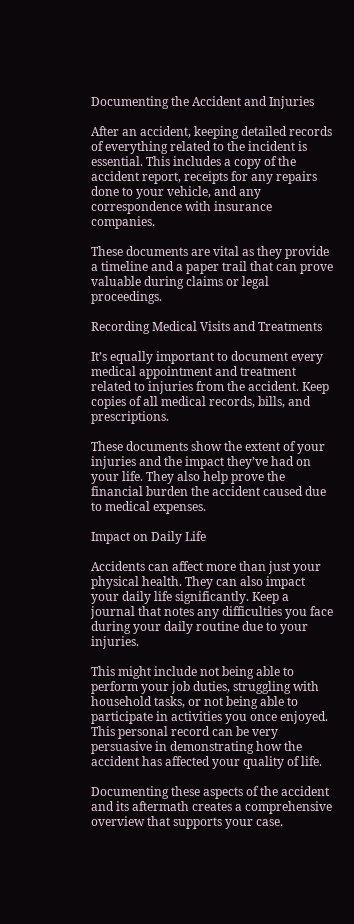Documenting the Accident and Injuries

After an accident, keeping detailed records of everything related to the incident is essential. This includes a copy of the accident report, receipts for any repairs done to your vehicle, and any correspondence with insurance companies.

These documents are vital as they provide a timeline and a paper trail that can prove valuable during claims or legal proceedings.

Recording Medical Visits and Treatments

It’s equally important to document every medical appointment and treatment related to injuries from the accident. Keep copies of all medical records, bills, and prescriptions.

These documents show the extent of your injuries and the impact they’ve had on your life. They also help prove the financial burden the accident caused due to medical expenses.

Impact on Daily Life

Accidents can affect more than just your physical health. They can also impact your daily life significantly. Keep a journal that notes any difficulties you face during your daily routine due to your injuries.

This might include not being able to perform your job duties, struggling with household tasks, or not being able to participate in activities you once enjoyed. This personal record can be very persuasive in demonstrating how the accident has affected your quality of life.

Documenting these aspects of the accident and its aftermath creates a comprehensive overview that supports your case.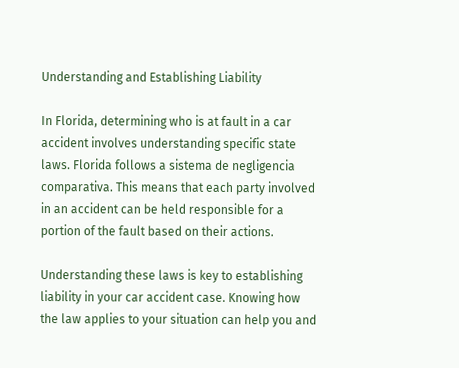Understanding and Establishing Liability

In Florida, determining who is at fault in a car accident involves understanding specific state laws. Florida follows a sistema de negligencia comparativa. This means that each party involved in an accident can be held responsible for a portion of the fault based on their actions.

Understanding these laws is key to establishing liability in your car accident case. Knowing how the law applies to your situation can help you and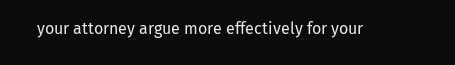your attorney argue more effectively for your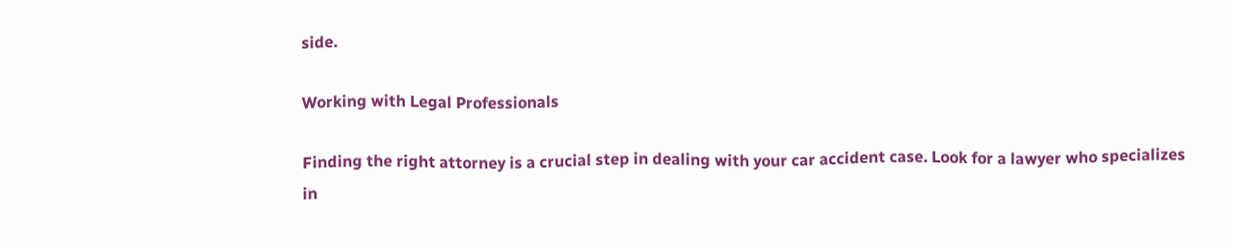side.

Working with Legal Professionals

Finding the right attorney is a crucial step in dealing with your car accident case. Look for a lawyer who specializes in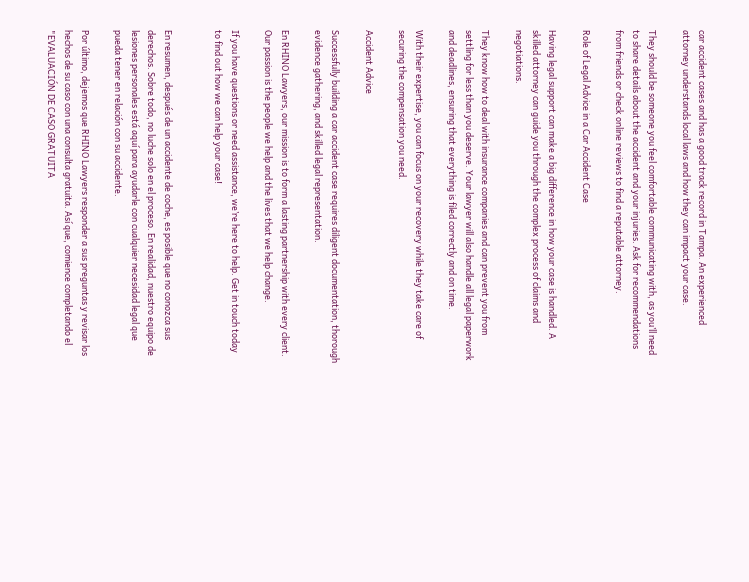car accident cases and has a good track record in Tampa. An experienced attorney understands local laws and how they can impact your case.

They should be someone you feel comfortable communicating with, as you’ll need to share details about the accident and your injuries. Ask for recommendations from friends or check online reviews to find a reputable attorney.

Role of Legal Advice in a Car Accident Case

Having legal support can make a big difference in how your case is handled. A skilled attorney can guide you through the complex process of claims and negotiations.

They know how to deal with insurance companies and can prevent you from settling for less than you deserve. Your lawyer will also handle all legal paperwork and deadlines, ensuring that everything is filed correctly and on time.

With their expertise, you can focus on your recovery while they take care of securing the compensation you need.

Accident Advice

Successfully building a car accident case requires diligent documentation, thorough evidence gathering, and skilled legal representation.

En RHINO Lawyers, our mission is to form a lasting partnership with every client. Our passion is the people we help and the lives that we help change.

If you have questions or need assistance, we’re here to help. Get in touch today to find out how we can help your case!


En resumen, después de un accidente de coche, es posible que no conozca sus derechos. Sobre todo, no luche solo en el proceso. En realidad, nuestro equipo de lesiones personales está aquí para ayudarle con cualquier necesidad legal que pueda tener en relación con su accidente.

Por último, dejemos que RHINO Lawyers responder a sus preguntas y revisar los hechos de su caso con una consulta gratuita. Así que, comience completando el "EVALUACIÓN DE CASO GRATUITA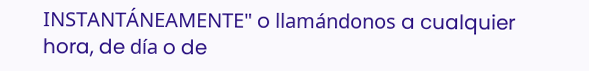INSTANTÁNEAMENTE" o llamándonos a cualquier hora, de día o de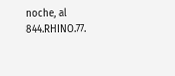noche, al 844.RHINO.77.